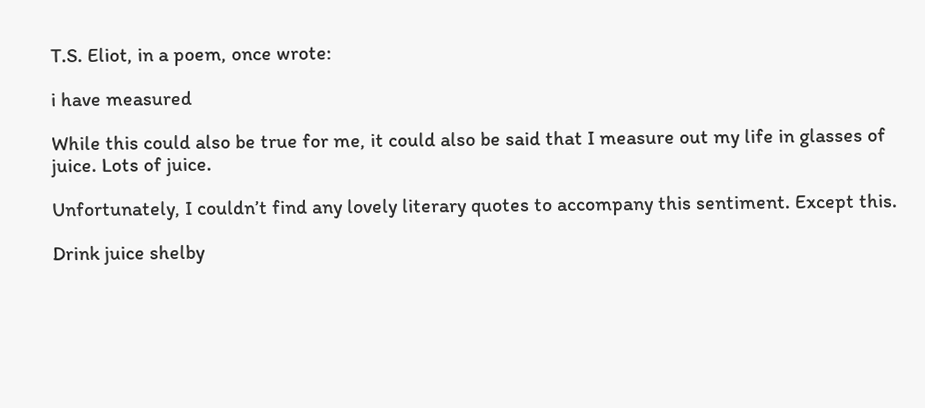T.S. Eliot, in a poem, once wrote:

i have measured

While this could also be true for me, it could also be said that I measure out my life in glasses of juice. Lots of juice.

Unfortunately, I couldn’t find any lovely literary quotes to accompany this sentiment. Except this.

Drink juice shelby